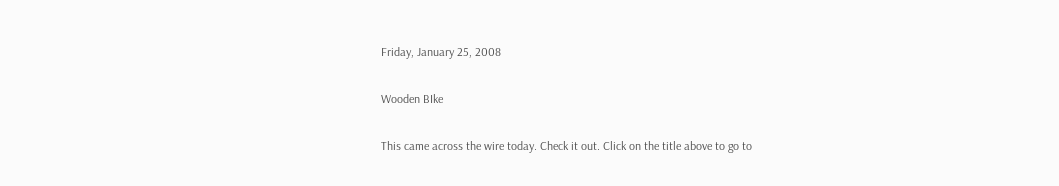Friday, January 25, 2008

Wooden BIke

This came across the wire today. Check it out. Click on the title above to go to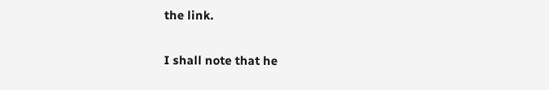the link.

I shall note that he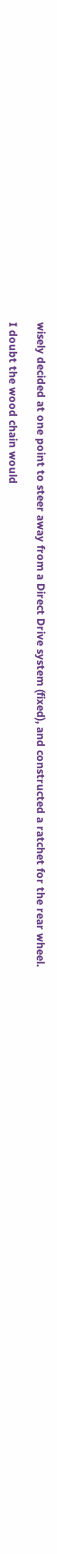wisely decided at one point to steer away from a Direct Drive system (fixed), and constructed a ratchet for the rear wheel.

I doubt the wood chain would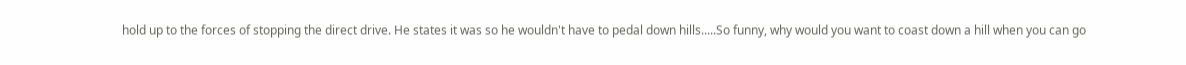hold up to the forces of stopping the direct drive. He states it was so he wouldn't have to pedal down hills.....So funny, why would you want to coast down a hill when you can go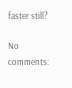faster still?

No comments: